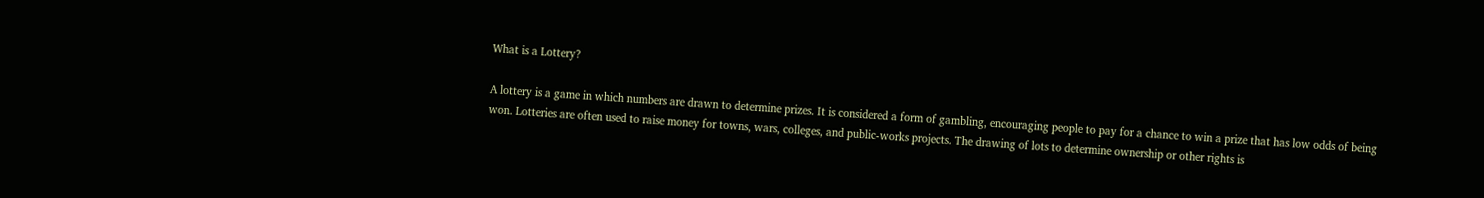What is a Lottery?

A lottery is a game in which numbers are drawn to determine prizes. It is considered a form of gambling, encouraging people to pay for a chance to win a prize that has low odds of being won. Lotteries are often used to raise money for towns, wars, colleges, and public-works projects. The drawing of lots to determine ownership or other rights is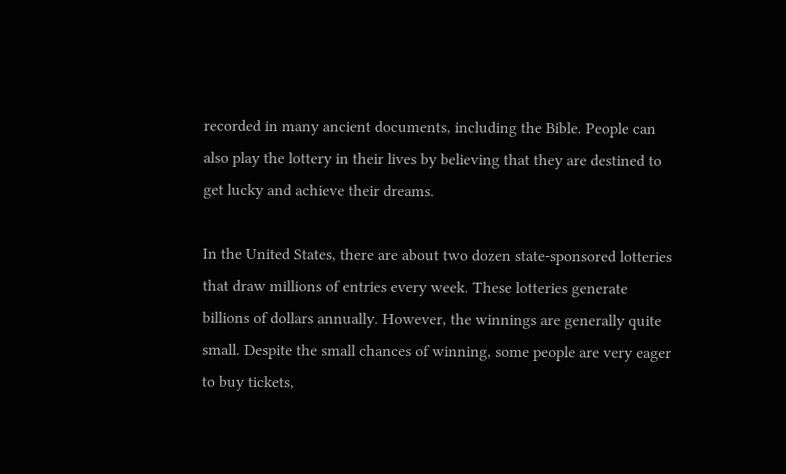recorded in many ancient documents, including the Bible. People can also play the lottery in their lives by believing that they are destined to get lucky and achieve their dreams.

In the United States, there are about two dozen state-sponsored lotteries that draw millions of entries every week. These lotteries generate billions of dollars annually. However, the winnings are generally quite small. Despite the small chances of winning, some people are very eager to buy tickets,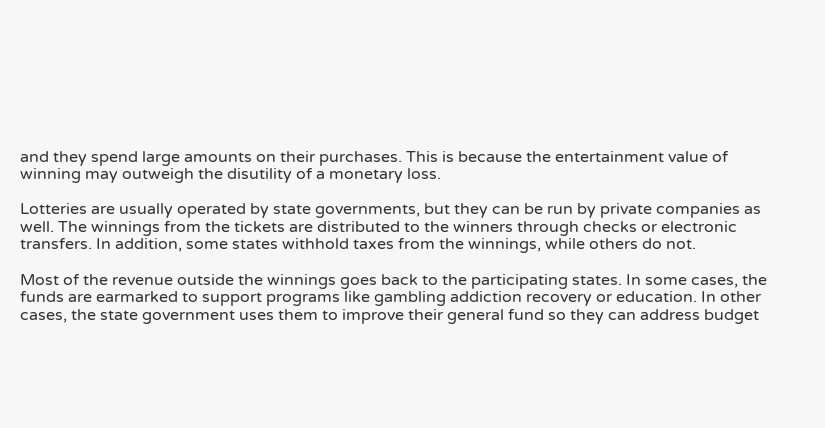and they spend large amounts on their purchases. This is because the entertainment value of winning may outweigh the disutility of a monetary loss.

Lotteries are usually operated by state governments, but they can be run by private companies as well. The winnings from the tickets are distributed to the winners through checks or electronic transfers. In addition, some states withhold taxes from the winnings, while others do not.

Most of the revenue outside the winnings goes back to the participating states. In some cases, the funds are earmarked to support programs like gambling addiction recovery or education. In other cases, the state government uses them to improve their general fund so they can address budget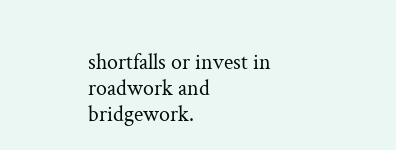shortfalls or invest in roadwork and bridgework.